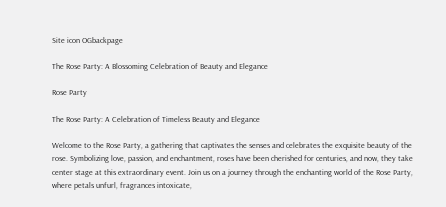Site icon OGbackpage

The Rose Party: A Blossoming Celebration of Beauty and Elegance

Rose Party

The Rose Party: A Celebration of Timeless Beauty and Elegance

Welcome to the Rose Party, a gathering that captivates the senses and celebrates the exquisite beauty of the rose. Symbolizing love, passion, and enchantment, roses have been cherished for centuries, and now, they take center stage at this extraordinary event. Join us on a journey through the enchanting world of the Rose Party, where petals unfurl, fragrances intoxicate,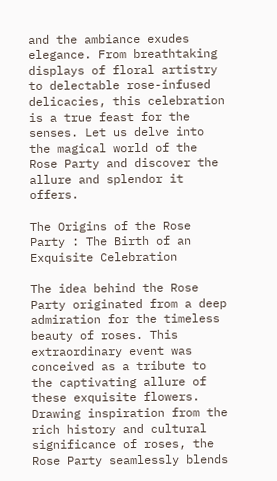and the ambiance exudes elegance. From breathtaking displays of floral artistry to delectable rose-infused delicacies, this celebration is a true feast for the senses. Let us delve into the magical world of the Rose Party and discover the allure and splendor it offers.

The Origins of the Rose Party : The Birth of an Exquisite Celebration

The idea behind the Rose Party originated from a deep admiration for the timeless beauty of roses. This extraordinary event was conceived as a tribute to the captivating allure of these exquisite flowers. Drawing inspiration from the rich history and cultural significance of roses, the Rose Party seamlessly blends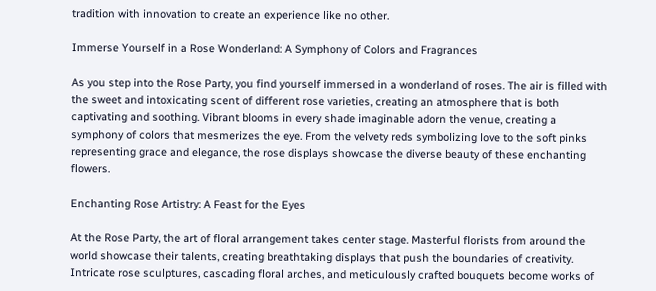tradition with innovation to create an experience like no other.

Immerse Yourself in a Rose Wonderland: A Symphony of Colors and Fragrances

As you step into the Rose Party, you find yourself immersed in a wonderland of roses. The air is filled with the sweet and intoxicating scent of different rose varieties, creating an atmosphere that is both captivating and soothing. Vibrant blooms in every shade imaginable adorn the venue, creating a symphony of colors that mesmerizes the eye. From the velvety reds symbolizing love to the soft pinks representing grace and elegance, the rose displays showcase the diverse beauty of these enchanting flowers.

Enchanting Rose Artistry: A Feast for the Eyes

At the Rose Party, the art of floral arrangement takes center stage. Masterful florists from around the world showcase their talents, creating breathtaking displays that push the boundaries of creativity. Intricate rose sculptures, cascading floral arches, and meticulously crafted bouquets become works of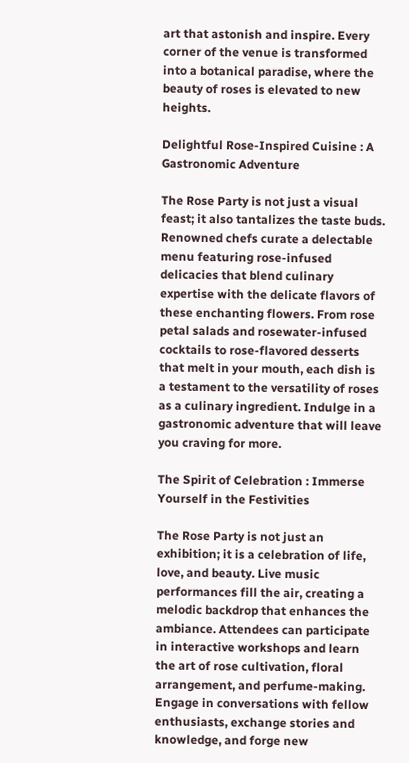art that astonish and inspire. Every corner of the venue is transformed into a botanical paradise, where the beauty of roses is elevated to new heights.

Delightful Rose-Inspired Cuisine : A Gastronomic Adventure

The Rose Party is not just a visual feast; it also tantalizes the taste buds. Renowned chefs curate a delectable menu featuring rose-infused delicacies that blend culinary expertise with the delicate flavors of these enchanting flowers. From rose petal salads and rosewater-infused cocktails to rose-flavored desserts that melt in your mouth, each dish is a testament to the versatility of roses as a culinary ingredient. Indulge in a gastronomic adventure that will leave you craving for more.

The Spirit of Celebration : Immerse Yourself in the Festivities

The Rose Party is not just an exhibition; it is a celebration of life, love, and beauty. Live music performances fill the air, creating a melodic backdrop that enhances the ambiance. Attendees can participate in interactive workshops and learn the art of rose cultivation, floral arrangement, and perfume-making. Engage in conversations with fellow enthusiasts, exchange stories and knowledge, and forge new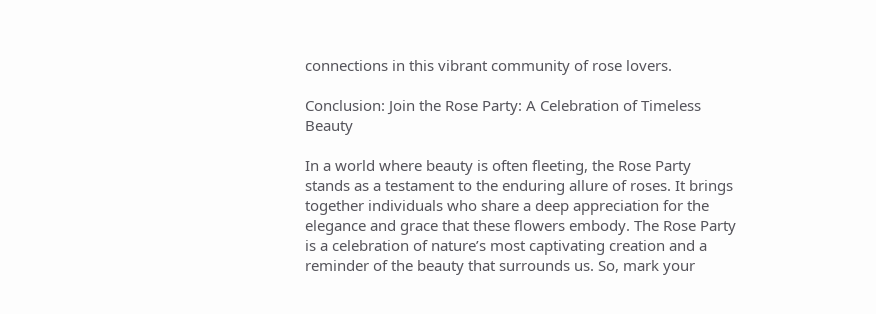connections in this vibrant community of rose lovers.

Conclusion: Join the Rose Party: A Celebration of Timeless Beauty

In a world where beauty is often fleeting, the Rose Party stands as a testament to the enduring allure of roses. It brings together individuals who share a deep appreciation for the elegance and grace that these flowers embody. The Rose Party is a celebration of nature’s most captivating creation and a reminder of the beauty that surrounds us. So, mark your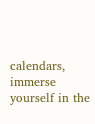calendars, immerse yourself in the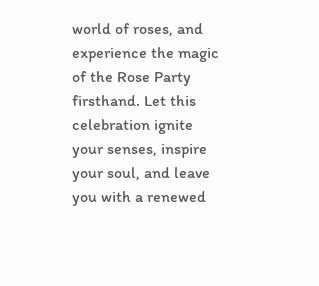world of roses, and experience the magic of the Rose Party firsthand. Let this celebration ignite your senses, inspire your soul, and leave you with a renewed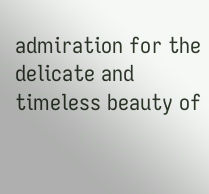admiration for the delicate and timeless beauty of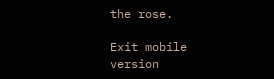the rose.

Exit mobile version